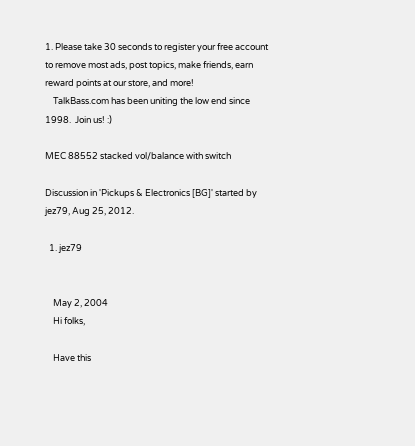1. Please take 30 seconds to register your free account to remove most ads, post topics, make friends, earn reward points at our store, and more!
    TalkBass.com has been uniting the low end since 1998.  Join us! :)

MEC 88552 stacked vol/balance with switch

Discussion in 'Pickups & Electronics [BG]' started by jez79, Aug 25, 2012.

  1. jez79


    May 2, 2004
    Hi folks,

    Have this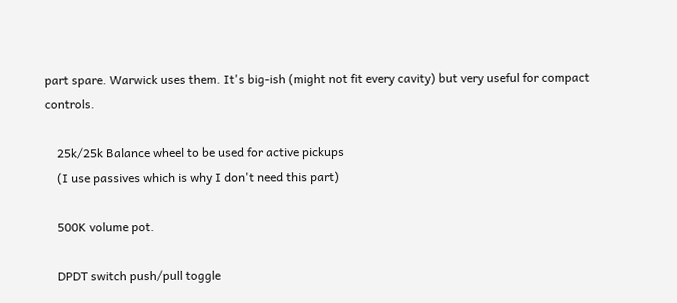part spare. Warwick uses them. It's big-ish (might not fit every cavity) but very useful for compact controls.

    25k/25k Balance wheel to be used for active pickups
    (I use passives which is why I don't need this part)

    500K volume pot.

    DPDT switch push/pull toggle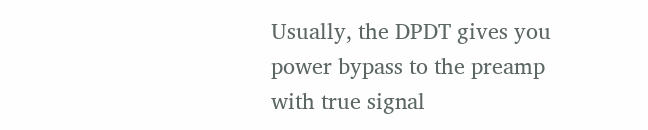Usually, the DPDT gives you power bypass to the preamp with true signal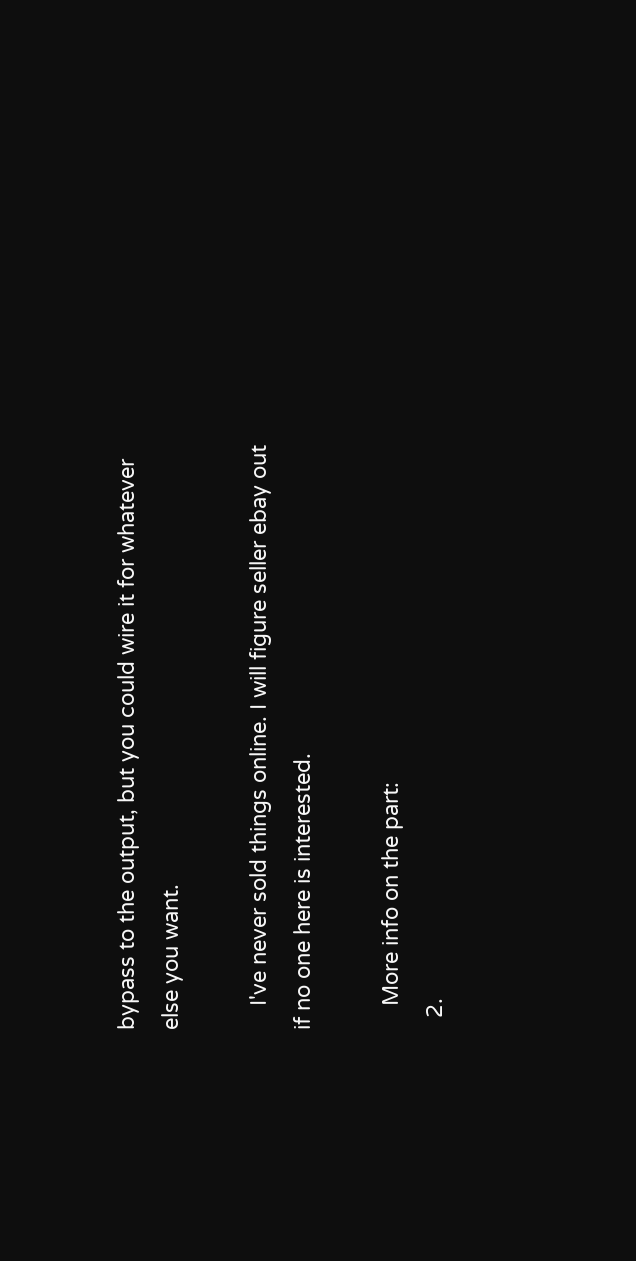bypass to the output, but you could wire it for whatever else you want.

    I've never sold things online. I will figure seller ebay out if no one here is interested.

    More info on the part:
  2.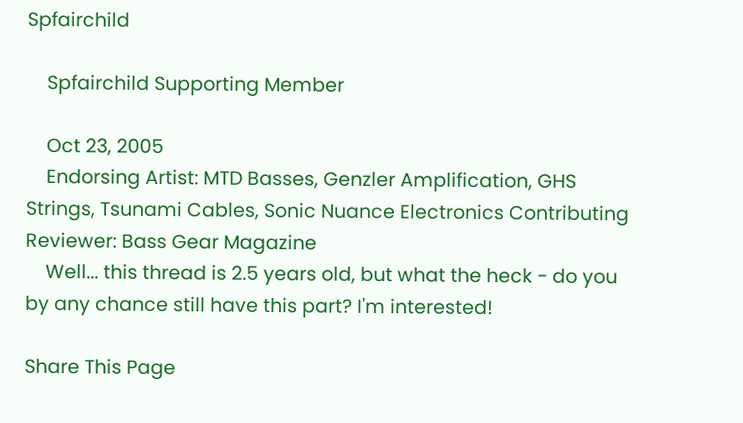Spfairchild

    Spfairchild Supporting Member

    Oct 23, 2005
    Endorsing Artist: MTD Basses, Genzler Amplification, GHS Strings, Tsunami Cables, Sonic Nuance Electronics Contributing Reviewer: Bass Gear Magazine
    Well... this thread is 2.5 years old, but what the heck - do you by any chance still have this part? I'm interested!

Share This Page